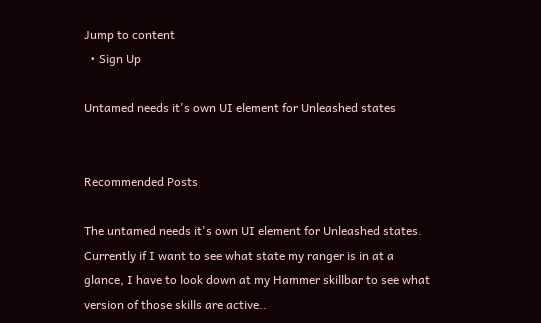Jump to content
  • Sign Up

Untamed needs it's own UI element for Unleashed states


Recommended Posts

The untamed needs it's own UI element for Unleashed states. Currently if I want to see what state my ranger is in at a glance, I have to look down at my Hammer skillbar to see what version of those skills are active..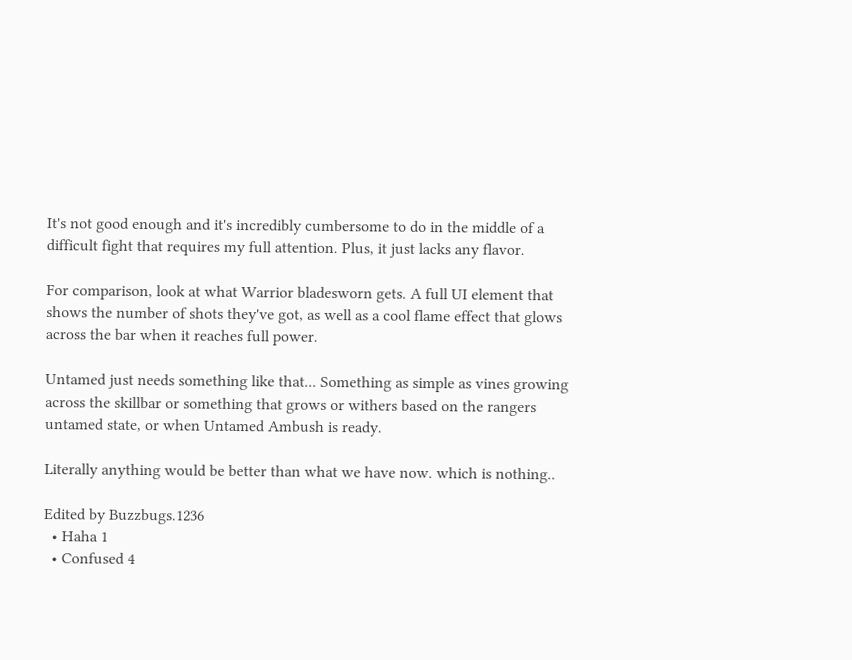It's not good enough and it's incredibly cumbersome to do in the middle of a difficult fight that requires my full attention. Plus, it just lacks any flavor.

For comparison, look at what Warrior bladesworn gets. A full UI element that shows the number of shots they've got, as well as a cool flame effect that glows across the bar when it reaches full power.

Untamed just needs something like that... Something as simple as vines growing across the skillbar or something that grows or withers based on the rangers untamed state, or when Untamed Ambush is ready.

Literally anything would be better than what we have now. which is nothing..

Edited by Buzzbugs.1236
  • Haha 1
  • Confused 4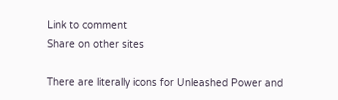Link to comment
Share on other sites

There are literally icons for Unleashed Power and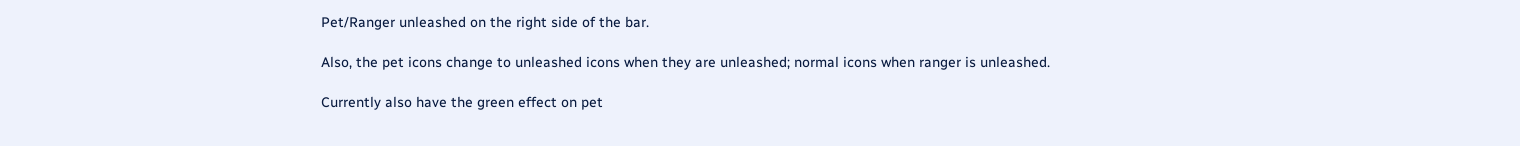Pet/Ranger unleashed on the right side of the bar.

Also, the pet icons change to unleashed icons when they are unleashed; normal icons when ranger is unleashed.

Currently also have the green effect on pet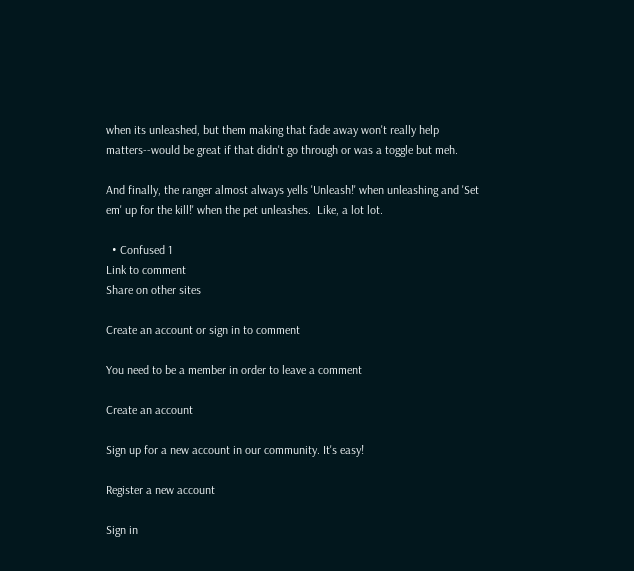when its unleashed, but them making that fade away won't really help matters--would be great if that didn't go through or was a toggle but meh.

And finally, the ranger almost always yells 'Unleash!' when unleashing and 'Set em' up for the kill!' when the pet unleashes.  Like, a lot lot.

  • Confused 1
Link to comment
Share on other sites

Create an account or sign in to comment

You need to be a member in order to leave a comment

Create an account

Sign up for a new account in our community. It's easy!

Register a new account

Sign in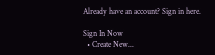Already have an account? Sign in here.

Sign In Now
  • Create New...